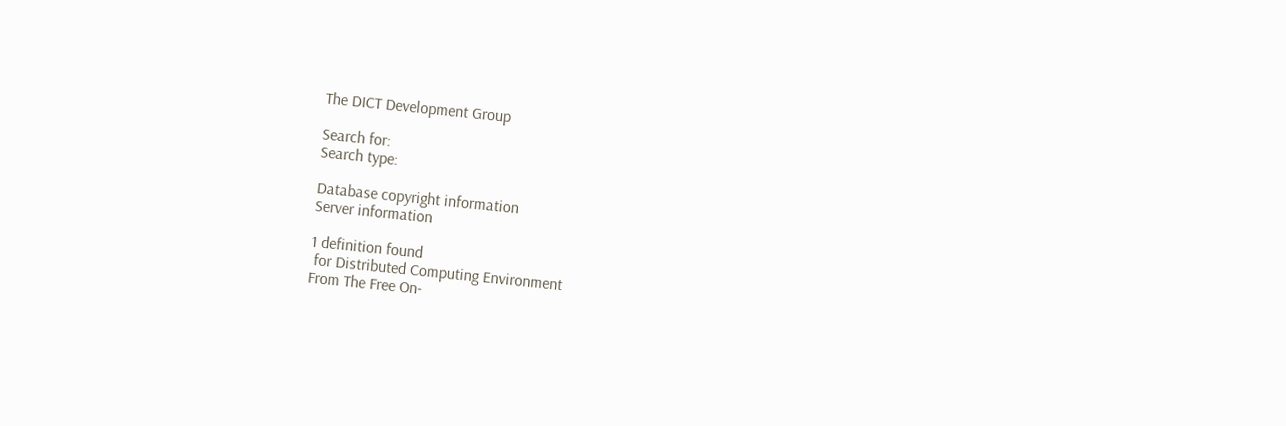The DICT Development Group

Search for:
Search type:

Database copyright information
Server information

1 definition found
 for Distributed Computing Environment
From The Free On-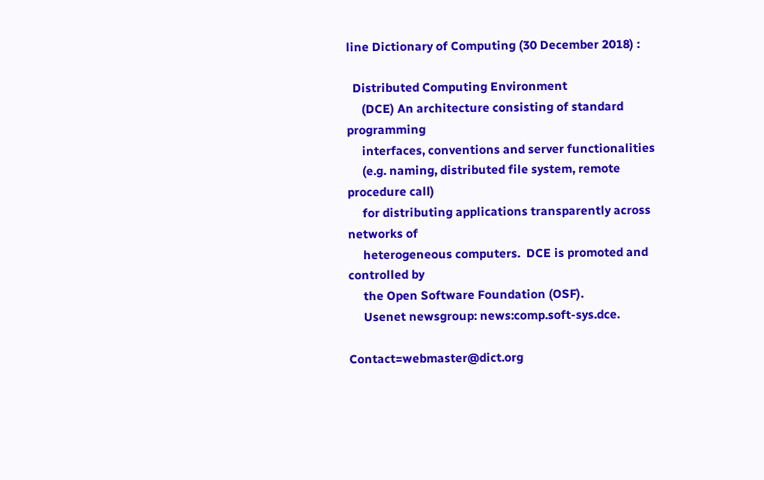line Dictionary of Computing (30 December 2018) :

  Distributed Computing Environment
     (DCE) An architecture consisting of standard programming
     interfaces, conventions and server functionalities
     (e.g. naming, distributed file system, remote procedure call)
     for distributing applications transparently across networks of
     heterogeneous computers.  DCE is promoted and controlled by
     the Open Software Foundation (OSF).
     Usenet newsgroup: news:comp.soft-sys.dce.

Contact=webmaster@dict.org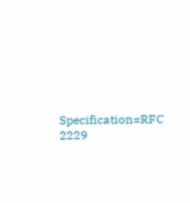Specification=RFC 2229